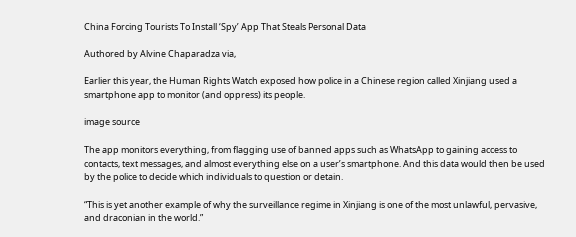China Forcing Tourists To Install ‘Spy’ App That Steals Personal Data

Authored by Alvine Chaparadza via,

Earlier this year, the Human Rights Watch exposed how police in a Chinese region called Xinjiang used a smartphone app to monitor (and oppress) its people.

image source

The app monitors everything, from flagging use of banned apps such as WhatsApp to gaining access to contacts, text messages, and almost everything else on a user’s smartphone. And this data would then be used by the police to decide which individuals to question or detain.

“This is yet another example of why the surveillance regime in Xinjiang is one of the most unlawful, pervasive, and draconian in the world.”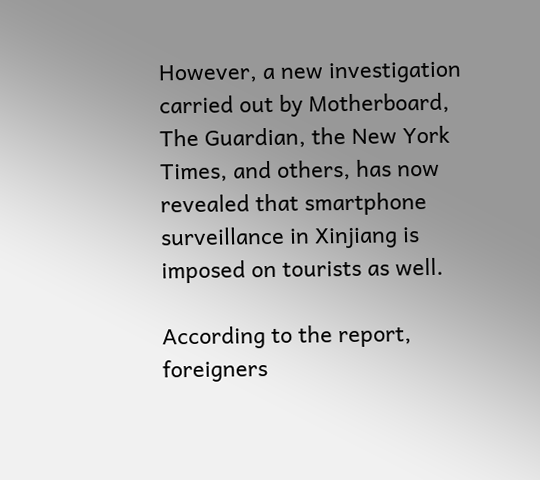However, a new investigation carried out by Motherboard, The Guardian, the New York Times, and others, has now revealed that smartphone surveillance in Xinjiang is imposed on tourists as well.

According to the report, foreigners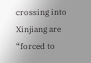crossing into Xinjiang are “forced to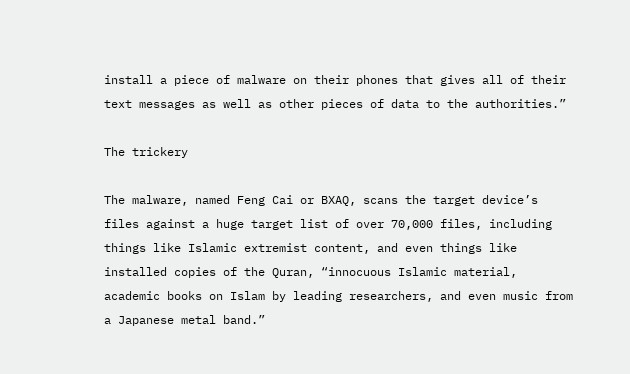install a piece of malware on their phones that gives all of their text messages as well as other pieces of data to the authorities.”

The trickery

The malware, named Feng Cai or BXAQ, scans the target device’s files against a huge target list of over 70,000 files, including things like Islamic extremist content, and even things like installed copies of the Quran, “innocuous Islamic material, academic books on Islam by leading researchers, and even music from a Japanese metal band.”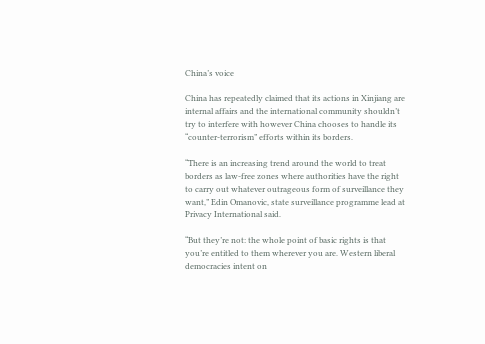China’s voice

China has repeatedly claimed that its actions in Xinjiang are internal affairs and the international community shouldn’t try to interfere with however China chooses to handle its “counter-terrorism” efforts within its borders.

“There is an increasing trend around the world to treat borders as law-free zones where authorities have the right to carry out whatever outrageous form of surveillance they want,” Edin Omanovic, state surveillance programme lead at Privacy International said.

“But they’re not: the whole point of basic rights is that you’re entitled to them wherever you are. Western liberal democracies intent on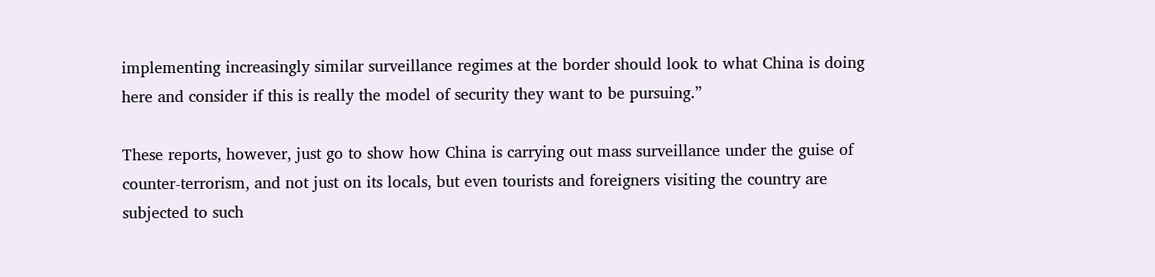implementing increasingly similar surveillance regimes at the border should look to what China is doing here and consider if this is really the model of security they want to be pursuing.”

These reports, however, just go to show how China is carrying out mass surveillance under the guise of counter-terrorism, and not just on its locals, but even tourists and foreigners visiting the country are subjected to such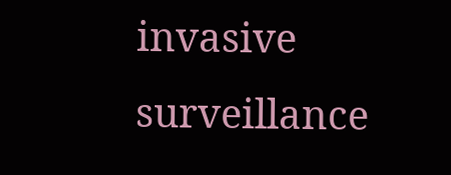invasive surveillance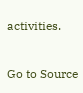activities.

Go to Source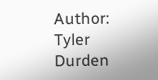Author: Tyler Durden